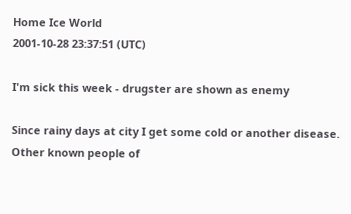Home Ice World
2001-10-28 23:37:51 (UTC)

I'm sick this week - drugster are shown as enemy

Since rainy days at city I get some cold or another disease.
Other known people of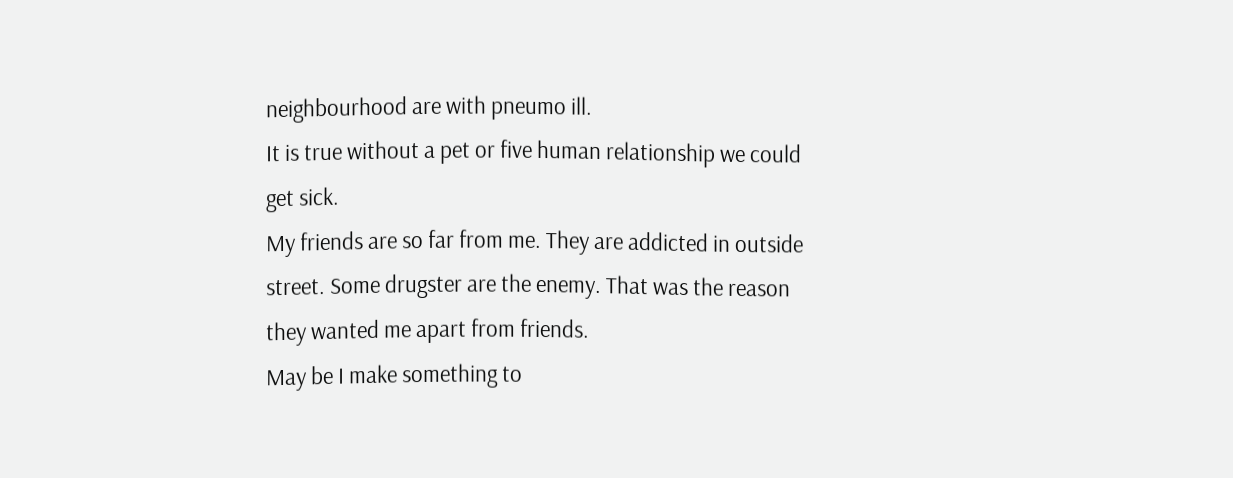neighbourhood are with pneumo ill.
It is true without a pet or five human relationship we could
get sick.
My friends are so far from me. They are addicted in outside
street. Some drugster are the enemy. That was the reason
they wanted me apart from friends.
May be I make something to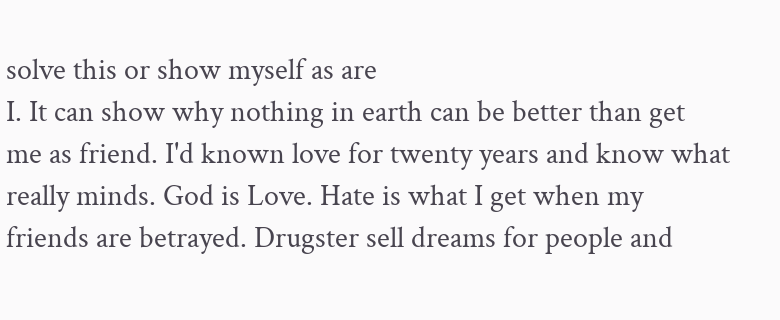solve this or show myself as are
I. It can show why nothing in earth can be better than get
me as friend. I'd known love for twenty years and know what
really minds. God is Love. Hate is what I get when my
friends are betrayed. Drugster sell dreams for people and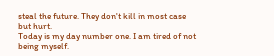steal the future. They don't kill in most case but hurt.
Today is my day number one. I am tired of not being myself.